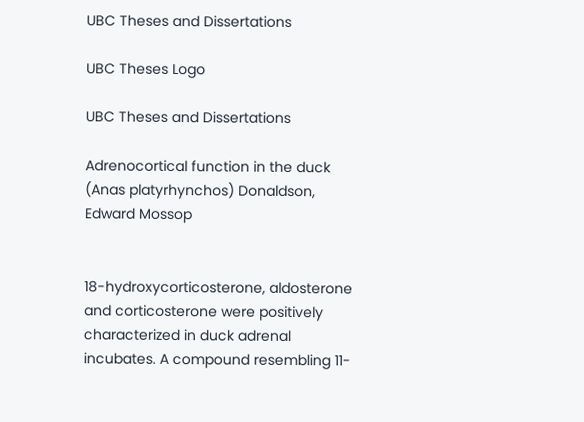UBC Theses and Dissertations

UBC Theses Logo

UBC Theses and Dissertations

Adrenocortical function in the duck (Anas platyrhynchos) Donaldson, Edward Mossop


18-hydroxycorticosterone, aldosterone and corticosterone were positively characterized in duck adrenal incubates. A compound resembling 11-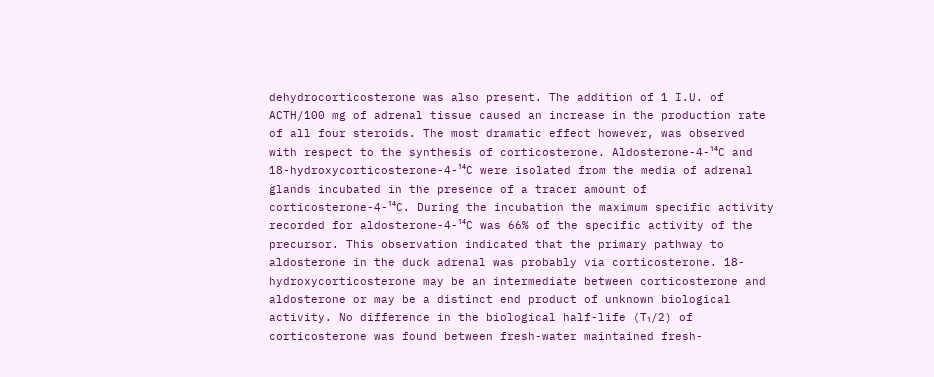dehydrocorticosterone was also present. The addition of 1 I.U. of ACTH/100 mg of adrenal tissue caused an increase in the production rate of all four steroids. The most dramatic effect however, was observed with respect to the synthesis of corticosterone. Aldosterone-4-¹⁴C and 18-hydroxycorticosterone-4-¹⁴C were isolated from the media of adrenal glands incubated in the presence of a tracer amount of corticosterone-4-¹⁴C. During the incubation the maximum specific activity recorded for aldosterone-4-¹⁴C was 66% of the specific activity of the precursor. This observation indicated that the primary pathway to aldosterone in the duck adrenal was probably via corticosterone. 18-hydroxycorticosterone may be an intermediate between corticosterone and aldosterone or may be a distinct end product of unknown biological activity. No difference in the biological half-life (T₁/2) of corticosterone was found between fresh-water maintained fresh-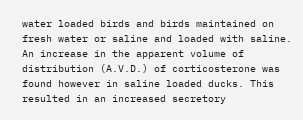water loaded birds and birds maintained on fresh water or saline and loaded with saline. An increase in the apparent volume of distribution (A.V.D.) of corticosterone was found however in saline loaded ducks. This resulted in an increased secretory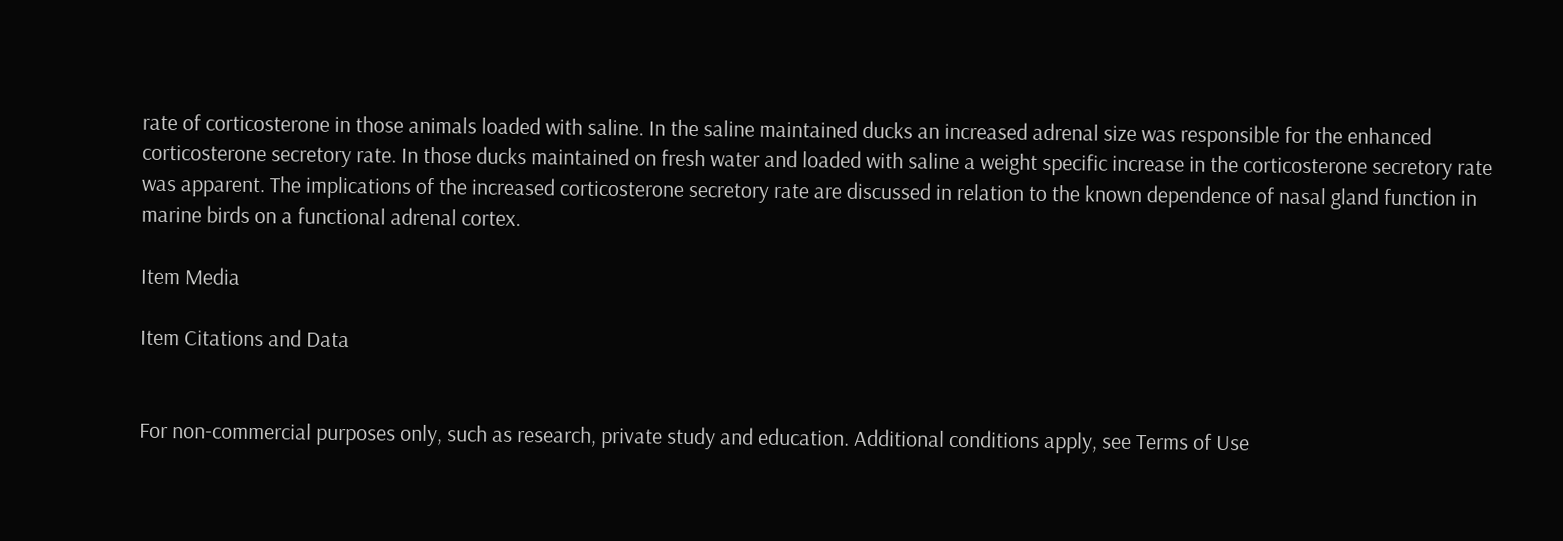rate of corticosterone in those animals loaded with saline. In the saline maintained ducks an increased adrenal size was responsible for the enhanced corticosterone secretory rate. In those ducks maintained on fresh water and loaded with saline a weight specific increase in the corticosterone secretory rate was apparent. The implications of the increased corticosterone secretory rate are discussed in relation to the known dependence of nasal gland function in marine birds on a functional adrenal cortex.

Item Media

Item Citations and Data


For non-commercial purposes only, such as research, private study and education. Additional conditions apply, see Terms of Use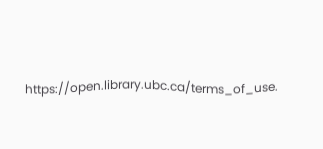https://open.library.ubc.ca/terms_of_use.